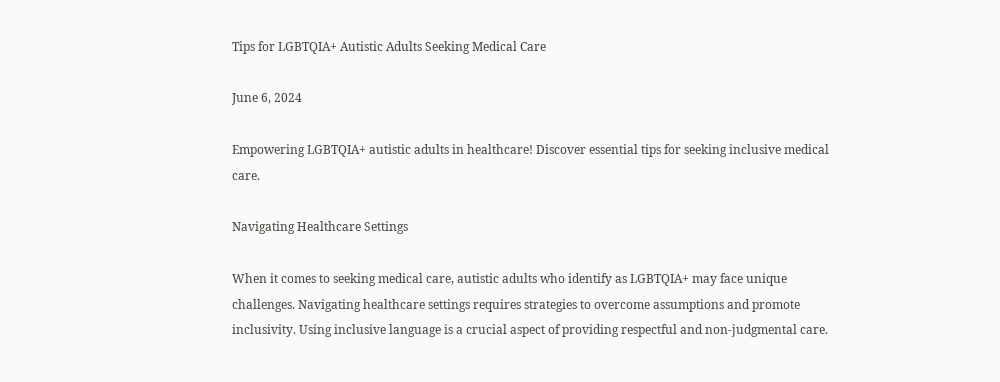Tips for LGBTQIA+ Autistic Adults Seeking Medical Care

June 6, 2024

Empowering LGBTQIA+ autistic adults in healthcare! Discover essential tips for seeking inclusive medical care.

Navigating Healthcare Settings

When it comes to seeking medical care, autistic adults who identify as LGBTQIA+ may face unique challenges. Navigating healthcare settings requires strategies to overcome assumptions and promote inclusivity. Using inclusive language is a crucial aspect of providing respectful and non-judgmental care.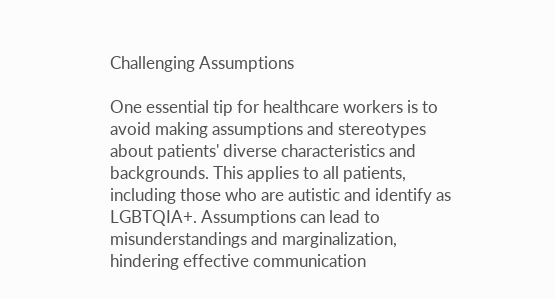Challenging Assumptions

One essential tip for healthcare workers is to avoid making assumptions and stereotypes about patients' diverse characteristics and backgrounds. This applies to all patients, including those who are autistic and identify as LGBTQIA+. Assumptions can lead to misunderstandings and marginalization, hindering effective communication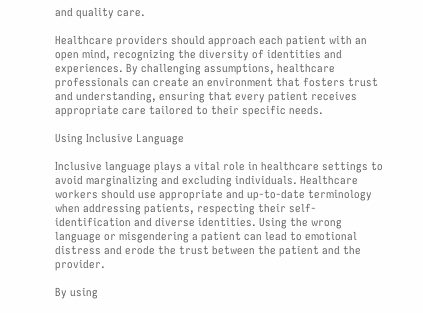and quality care.

Healthcare providers should approach each patient with an open mind, recognizing the diversity of identities and experiences. By challenging assumptions, healthcare professionals can create an environment that fosters trust and understanding, ensuring that every patient receives appropriate care tailored to their specific needs.

Using Inclusive Language

Inclusive language plays a vital role in healthcare settings to avoid marginalizing and excluding individuals. Healthcare workers should use appropriate and up-to-date terminology when addressing patients, respecting their self-identification and diverse identities. Using the wrong language or misgendering a patient can lead to emotional distress and erode the trust between the patient and the provider.

By using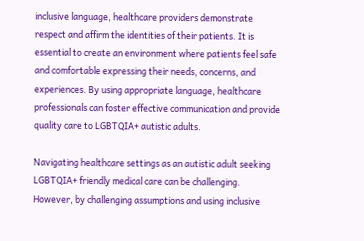inclusive language, healthcare providers demonstrate respect and affirm the identities of their patients. It is essential to create an environment where patients feel safe and comfortable expressing their needs, concerns, and experiences. By using appropriate language, healthcare professionals can foster effective communication and provide quality care to LGBTQIA+ autistic adults.

Navigating healthcare settings as an autistic adult seeking LGBTQIA+ friendly medical care can be challenging. However, by challenging assumptions and using inclusive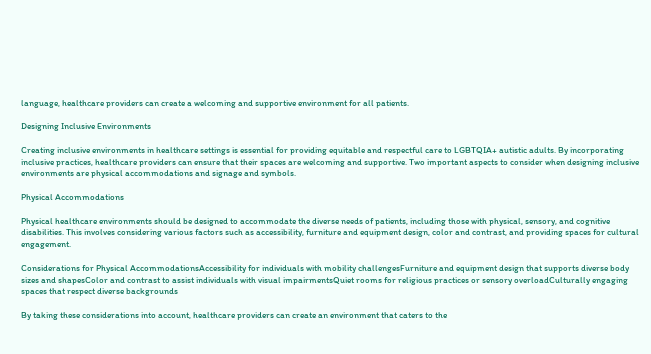language, healthcare providers can create a welcoming and supportive environment for all patients.

Designing Inclusive Environments

Creating inclusive environments in healthcare settings is essential for providing equitable and respectful care to LGBTQIA+ autistic adults. By incorporating inclusive practices, healthcare providers can ensure that their spaces are welcoming and supportive. Two important aspects to consider when designing inclusive environments are physical accommodations and signage and symbols.

Physical Accommodations

Physical healthcare environments should be designed to accommodate the diverse needs of patients, including those with physical, sensory, and cognitive disabilities. This involves considering various factors such as accessibility, furniture and equipment design, color and contrast, and providing spaces for cultural engagement.

Considerations for Physical AccommodationsAccessibility for individuals with mobility challengesFurniture and equipment design that supports diverse body sizes and shapesColor and contrast to assist individuals with visual impairmentsQuiet rooms for religious practices or sensory overloadCulturally engaging spaces that respect diverse backgrounds

By taking these considerations into account, healthcare providers can create an environment that caters to the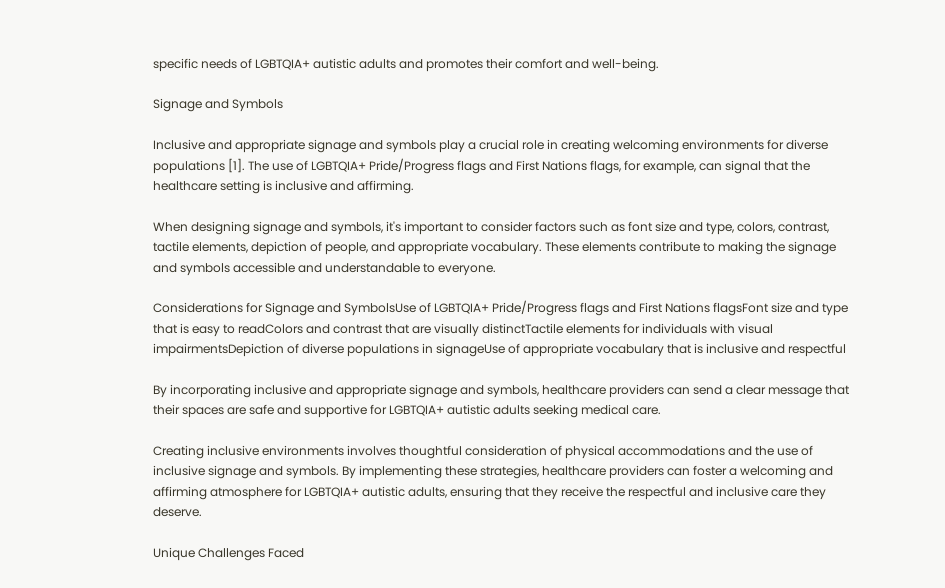specific needs of LGBTQIA+ autistic adults and promotes their comfort and well-being.

Signage and Symbols

Inclusive and appropriate signage and symbols play a crucial role in creating welcoming environments for diverse populations [1]. The use of LGBTQIA+ Pride/Progress flags and First Nations flags, for example, can signal that the healthcare setting is inclusive and affirming.

When designing signage and symbols, it's important to consider factors such as font size and type, colors, contrast, tactile elements, depiction of people, and appropriate vocabulary. These elements contribute to making the signage and symbols accessible and understandable to everyone.

Considerations for Signage and SymbolsUse of LGBTQIA+ Pride/Progress flags and First Nations flagsFont size and type that is easy to readColors and contrast that are visually distinctTactile elements for individuals with visual impairmentsDepiction of diverse populations in signageUse of appropriate vocabulary that is inclusive and respectful

By incorporating inclusive and appropriate signage and symbols, healthcare providers can send a clear message that their spaces are safe and supportive for LGBTQIA+ autistic adults seeking medical care.

Creating inclusive environments involves thoughtful consideration of physical accommodations and the use of inclusive signage and symbols. By implementing these strategies, healthcare providers can foster a welcoming and affirming atmosphere for LGBTQIA+ autistic adults, ensuring that they receive the respectful and inclusive care they deserve.

Unique Challenges Faced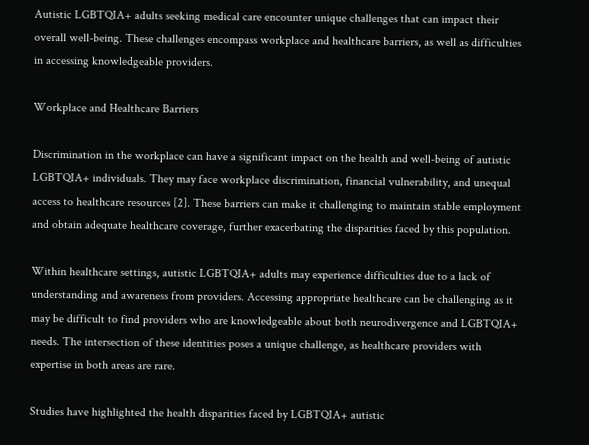Autistic LGBTQIA+ adults seeking medical care encounter unique challenges that can impact their overall well-being. These challenges encompass workplace and healthcare barriers, as well as difficulties in accessing knowledgeable providers.

Workplace and Healthcare Barriers

Discrimination in the workplace can have a significant impact on the health and well-being of autistic LGBTQIA+ individuals. They may face workplace discrimination, financial vulnerability, and unequal access to healthcare resources [2]. These barriers can make it challenging to maintain stable employment and obtain adequate healthcare coverage, further exacerbating the disparities faced by this population.

Within healthcare settings, autistic LGBTQIA+ adults may experience difficulties due to a lack of understanding and awareness from providers. Accessing appropriate healthcare can be challenging as it may be difficult to find providers who are knowledgeable about both neurodivergence and LGBTQIA+ needs. The intersection of these identities poses a unique challenge, as healthcare providers with expertise in both areas are rare.

Studies have highlighted the health disparities faced by LGBTQIA+ autistic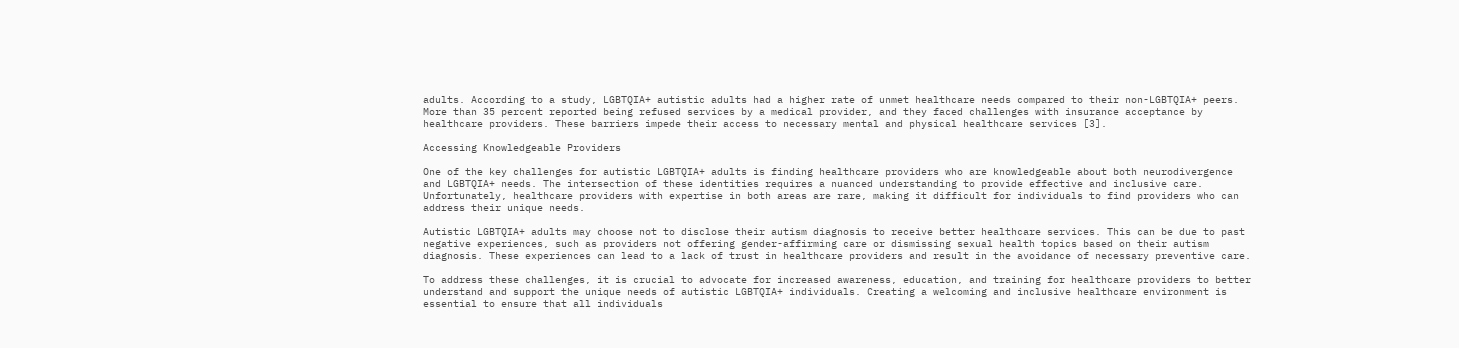adults. According to a study, LGBTQIA+ autistic adults had a higher rate of unmet healthcare needs compared to their non-LGBTQIA+ peers. More than 35 percent reported being refused services by a medical provider, and they faced challenges with insurance acceptance by healthcare providers. These barriers impede their access to necessary mental and physical healthcare services [3].

Accessing Knowledgeable Providers

One of the key challenges for autistic LGBTQIA+ adults is finding healthcare providers who are knowledgeable about both neurodivergence and LGBTQIA+ needs. The intersection of these identities requires a nuanced understanding to provide effective and inclusive care. Unfortunately, healthcare providers with expertise in both areas are rare, making it difficult for individuals to find providers who can address their unique needs.

Autistic LGBTQIA+ adults may choose not to disclose their autism diagnosis to receive better healthcare services. This can be due to past negative experiences, such as providers not offering gender-affirming care or dismissing sexual health topics based on their autism diagnosis. These experiences can lead to a lack of trust in healthcare providers and result in the avoidance of necessary preventive care.

To address these challenges, it is crucial to advocate for increased awareness, education, and training for healthcare providers to better understand and support the unique needs of autistic LGBTQIA+ individuals. Creating a welcoming and inclusive healthcare environment is essential to ensure that all individuals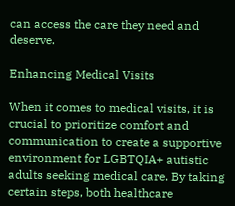can access the care they need and deserve.

Enhancing Medical Visits

When it comes to medical visits, it is crucial to prioritize comfort and communication to create a supportive environment for LGBTQIA+ autistic adults seeking medical care. By taking certain steps, both healthcare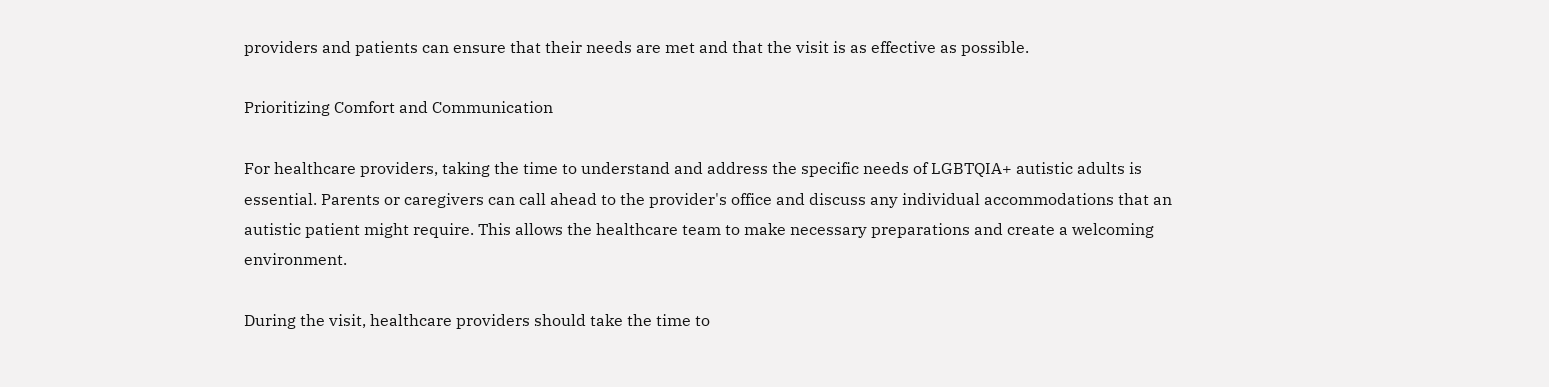providers and patients can ensure that their needs are met and that the visit is as effective as possible.

Prioritizing Comfort and Communication

For healthcare providers, taking the time to understand and address the specific needs of LGBTQIA+ autistic adults is essential. Parents or caregivers can call ahead to the provider's office and discuss any individual accommodations that an autistic patient might require. This allows the healthcare team to make necessary preparations and create a welcoming environment.

During the visit, healthcare providers should take the time to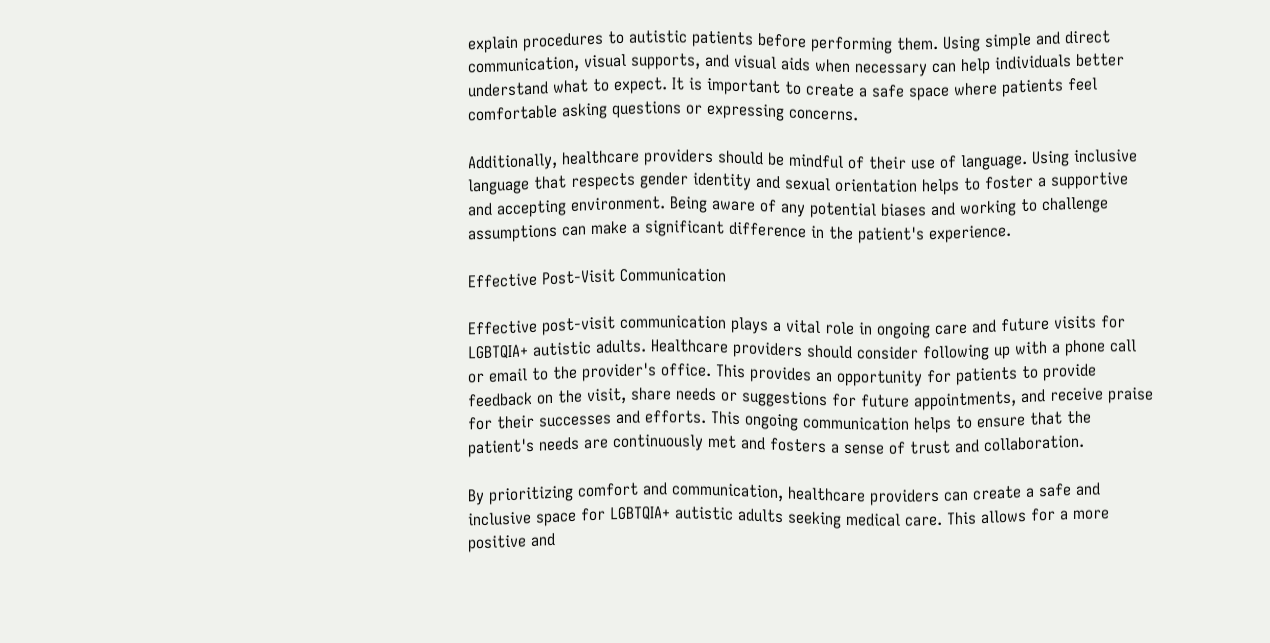explain procedures to autistic patients before performing them. Using simple and direct communication, visual supports, and visual aids when necessary can help individuals better understand what to expect. It is important to create a safe space where patients feel comfortable asking questions or expressing concerns.

Additionally, healthcare providers should be mindful of their use of language. Using inclusive language that respects gender identity and sexual orientation helps to foster a supportive and accepting environment. Being aware of any potential biases and working to challenge assumptions can make a significant difference in the patient's experience.

Effective Post-Visit Communication

Effective post-visit communication plays a vital role in ongoing care and future visits for LGBTQIA+ autistic adults. Healthcare providers should consider following up with a phone call or email to the provider's office. This provides an opportunity for patients to provide feedback on the visit, share needs or suggestions for future appointments, and receive praise for their successes and efforts. This ongoing communication helps to ensure that the patient's needs are continuously met and fosters a sense of trust and collaboration.

By prioritizing comfort and communication, healthcare providers can create a safe and inclusive space for LGBTQIA+ autistic adults seeking medical care. This allows for a more positive and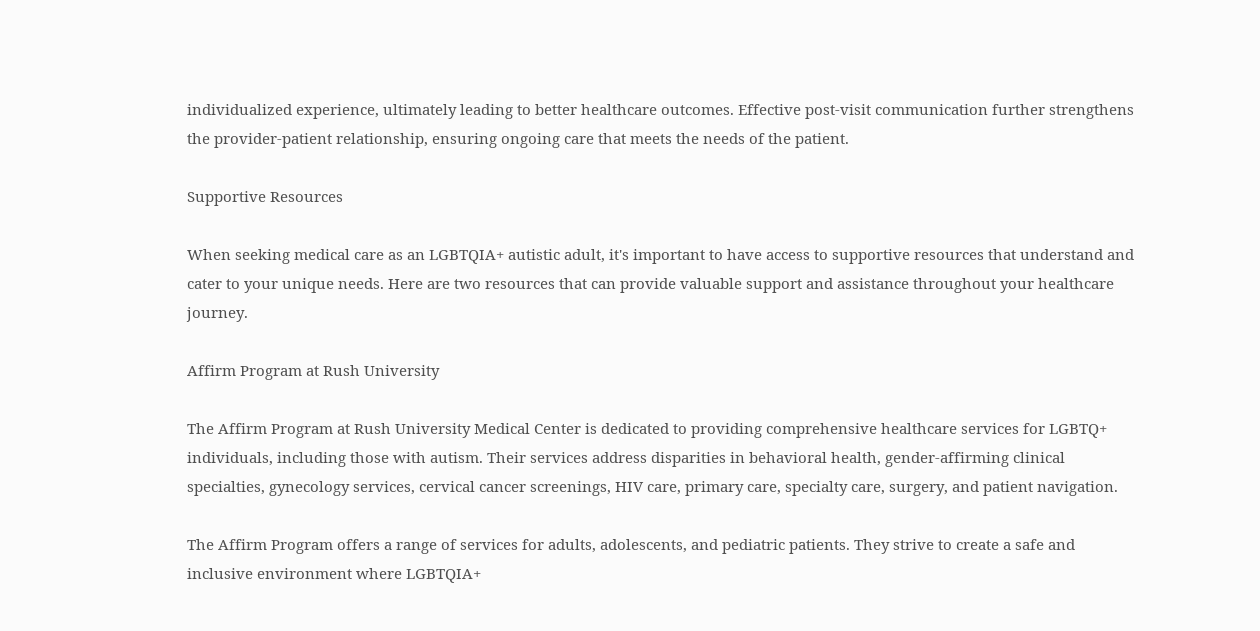individualized experience, ultimately leading to better healthcare outcomes. Effective post-visit communication further strengthens the provider-patient relationship, ensuring ongoing care that meets the needs of the patient.

Supportive Resources

When seeking medical care as an LGBTQIA+ autistic adult, it's important to have access to supportive resources that understand and cater to your unique needs. Here are two resources that can provide valuable support and assistance throughout your healthcare journey.

Affirm Program at Rush University

The Affirm Program at Rush University Medical Center is dedicated to providing comprehensive healthcare services for LGBTQ+ individuals, including those with autism. Their services address disparities in behavioral health, gender-affirming clinical specialties, gynecology services, cervical cancer screenings, HIV care, primary care, specialty care, surgery, and patient navigation.

The Affirm Program offers a range of services for adults, adolescents, and pediatric patients. They strive to create a safe and inclusive environment where LGBTQIA+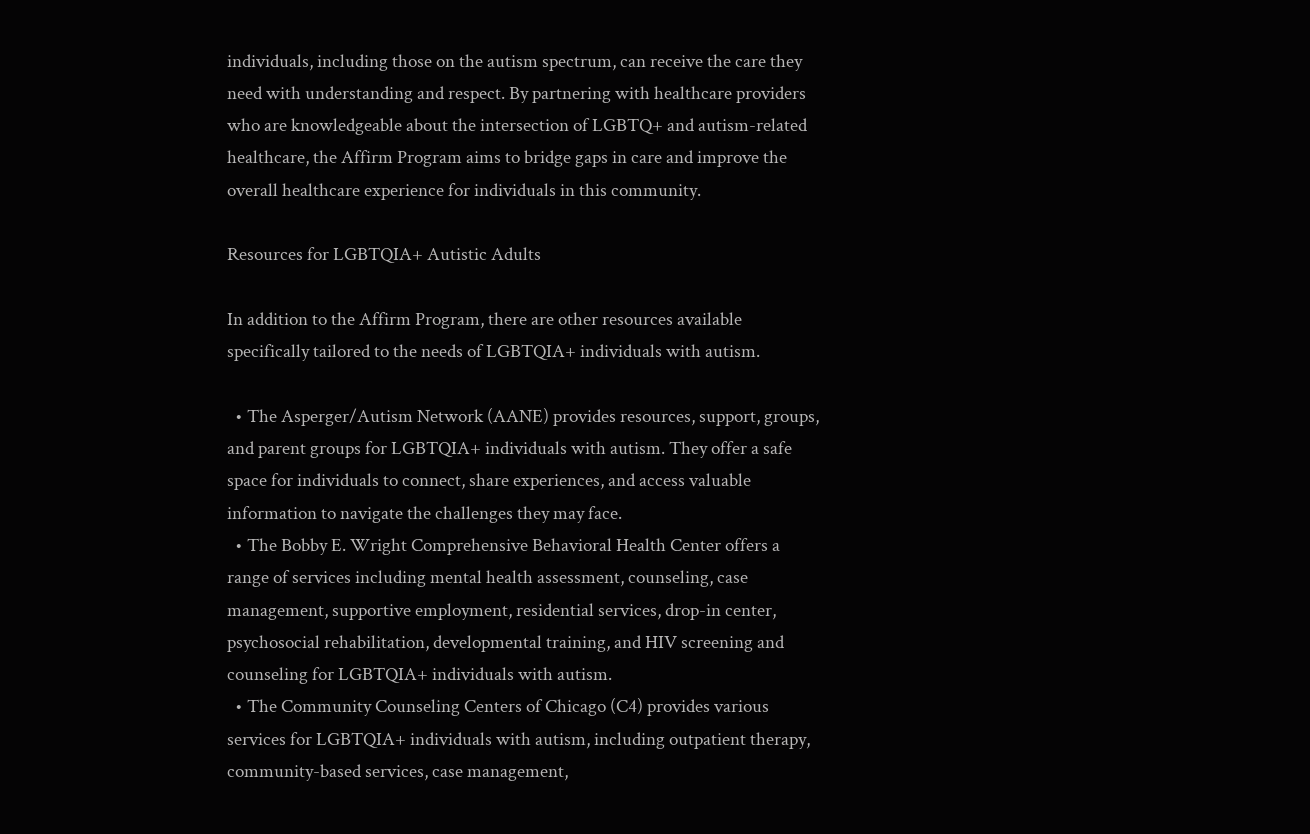individuals, including those on the autism spectrum, can receive the care they need with understanding and respect. By partnering with healthcare providers who are knowledgeable about the intersection of LGBTQ+ and autism-related healthcare, the Affirm Program aims to bridge gaps in care and improve the overall healthcare experience for individuals in this community.

Resources for LGBTQIA+ Autistic Adults

In addition to the Affirm Program, there are other resources available specifically tailored to the needs of LGBTQIA+ individuals with autism.

  • The Asperger/Autism Network (AANE) provides resources, support, groups, and parent groups for LGBTQIA+ individuals with autism. They offer a safe space for individuals to connect, share experiences, and access valuable information to navigate the challenges they may face.
  • The Bobby E. Wright Comprehensive Behavioral Health Center offers a range of services including mental health assessment, counseling, case management, supportive employment, residential services, drop-in center, psychosocial rehabilitation, developmental training, and HIV screening and counseling for LGBTQIA+ individuals with autism.
  • The Community Counseling Centers of Chicago (C4) provides various services for LGBTQIA+ individuals with autism, including outpatient therapy, community-based services, case management,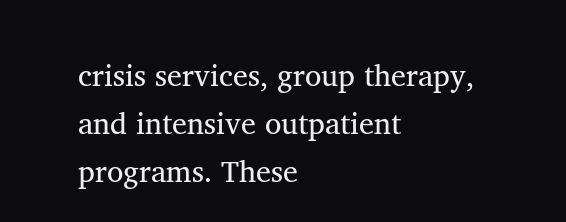crisis services, group therapy, and intensive outpatient programs. These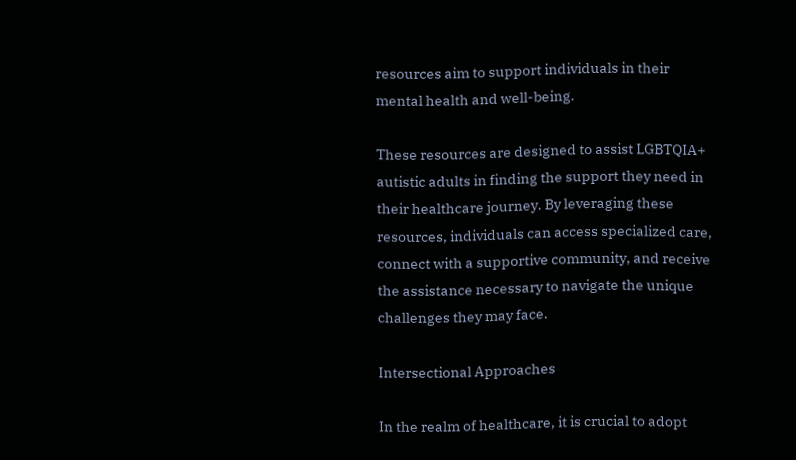resources aim to support individuals in their mental health and well-being.

These resources are designed to assist LGBTQIA+ autistic adults in finding the support they need in their healthcare journey. By leveraging these resources, individuals can access specialized care, connect with a supportive community, and receive the assistance necessary to navigate the unique challenges they may face.

Intersectional Approaches

In the realm of healthcare, it is crucial to adopt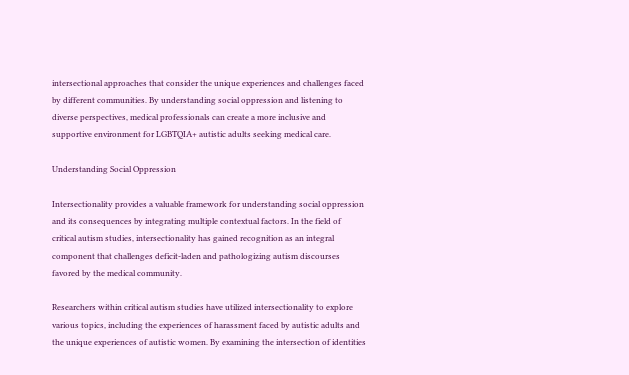intersectional approaches that consider the unique experiences and challenges faced by different communities. By understanding social oppression and listening to diverse perspectives, medical professionals can create a more inclusive and supportive environment for LGBTQIA+ autistic adults seeking medical care.

Understanding Social Oppression

Intersectionality provides a valuable framework for understanding social oppression and its consequences by integrating multiple contextual factors. In the field of critical autism studies, intersectionality has gained recognition as an integral component that challenges deficit-laden and pathologizing autism discourses favored by the medical community.

Researchers within critical autism studies have utilized intersectionality to explore various topics, including the experiences of harassment faced by autistic adults and the unique experiences of autistic women. By examining the intersection of identities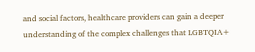and social factors, healthcare providers can gain a deeper understanding of the complex challenges that LGBTQIA+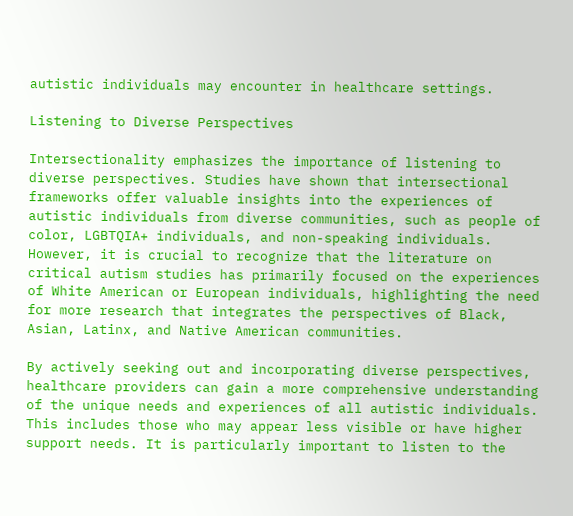autistic individuals may encounter in healthcare settings.

Listening to Diverse Perspectives

Intersectionality emphasizes the importance of listening to diverse perspectives. Studies have shown that intersectional frameworks offer valuable insights into the experiences of autistic individuals from diverse communities, such as people of color, LGBTQIA+ individuals, and non-speaking individuals. However, it is crucial to recognize that the literature on critical autism studies has primarily focused on the experiences of White American or European individuals, highlighting the need for more research that integrates the perspectives of Black, Asian, Latinx, and Native American communities.

By actively seeking out and incorporating diverse perspectives, healthcare providers can gain a more comprehensive understanding of the unique needs and experiences of all autistic individuals. This includes those who may appear less visible or have higher support needs. It is particularly important to listen to the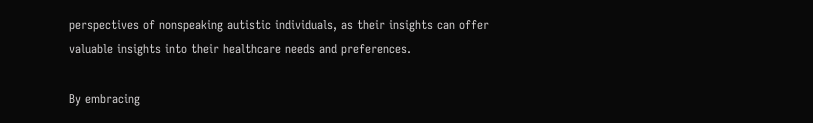perspectives of nonspeaking autistic individuals, as their insights can offer valuable insights into their healthcare needs and preferences.

By embracing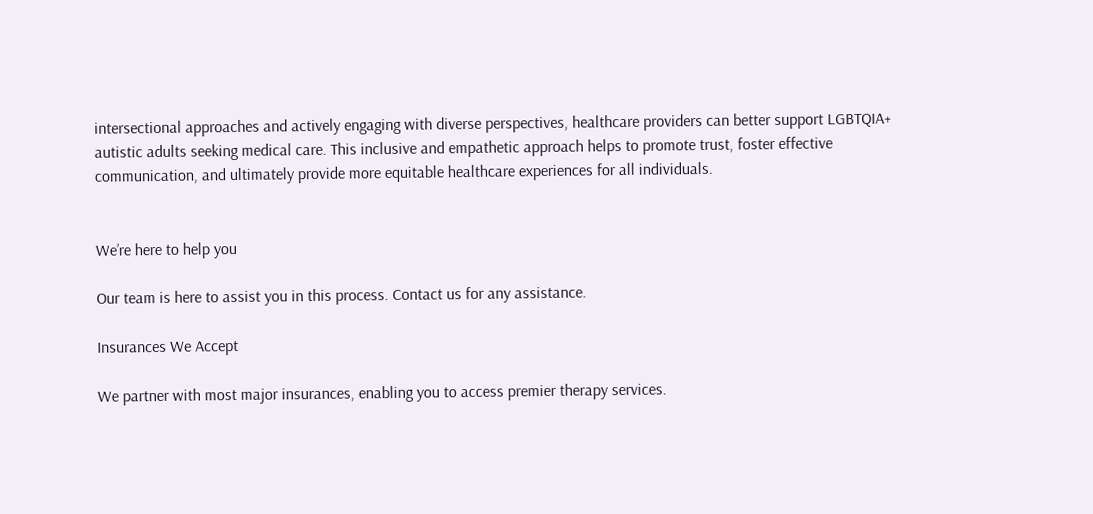intersectional approaches and actively engaging with diverse perspectives, healthcare providers can better support LGBTQIA+ autistic adults seeking medical care. This inclusive and empathetic approach helps to promote trust, foster effective communication, and ultimately provide more equitable healthcare experiences for all individuals.


We’re here to help you

Our team is here to assist you in this process. Contact us for any assistance.

Insurances We Accept

We partner with most major insurances, enabling you to access premier therapy services.